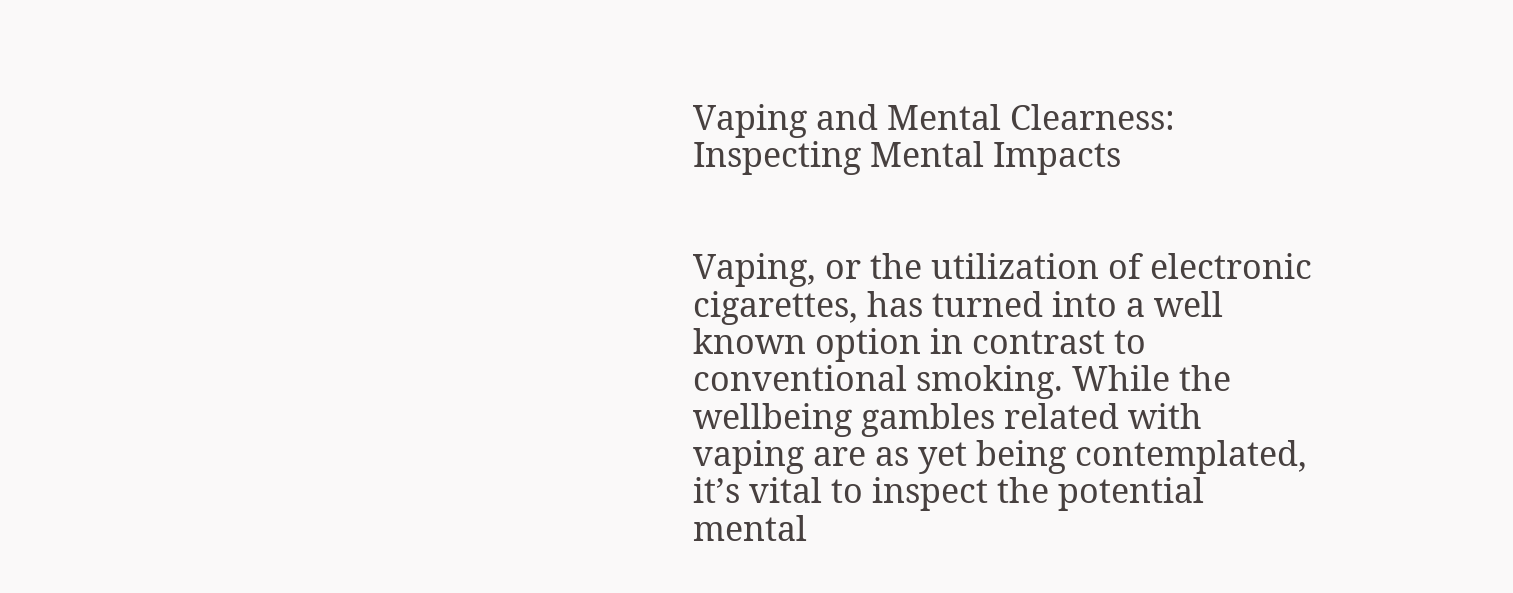Vaping and Mental Clearness: Inspecting Mental Impacts


Vaping, or the utilization of electronic cigarettes, has turned into a well known option in contrast to conventional smoking. While the wellbeing gambles related with vaping are as yet being contemplated, it’s vital to inspect the potential mental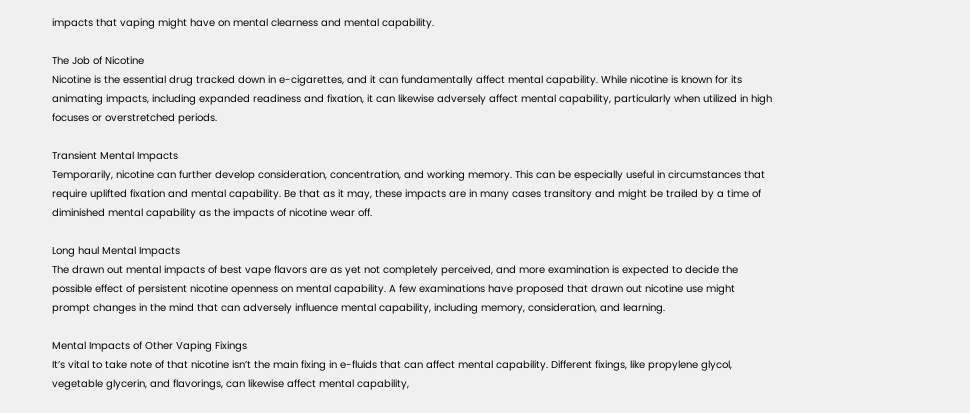impacts that vaping might have on mental clearness and mental capability.

The Job of Nicotine
Nicotine is the essential drug tracked down in e-cigarettes, and it can fundamentally affect mental capability. While nicotine is known for its animating impacts, including expanded readiness and fixation, it can likewise adversely affect mental capability, particularly when utilized in high focuses or overstretched periods.

Transient Mental Impacts
Temporarily, nicotine can further develop consideration, concentration, and working memory. This can be especially useful in circumstances that require uplifted fixation and mental capability. Be that as it may, these impacts are in many cases transitory and might be trailed by a time of diminished mental capability as the impacts of nicotine wear off.

Long haul Mental Impacts
The drawn out mental impacts of best vape flavors are as yet not completely perceived, and more examination is expected to decide the possible effect of persistent nicotine openness on mental capability. A few examinations have proposed that drawn out nicotine use might prompt changes in the mind that can adversely influence mental capability, including memory, consideration, and learning.

Mental Impacts of Other Vaping Fixings
It’s vital to take note of that nicotine isn’t the main fixing in e-fluids that can affect mental capability. Different fixings, like propylene glycol, vegetable glycerin, and flavorings, can likewise affect mental capability,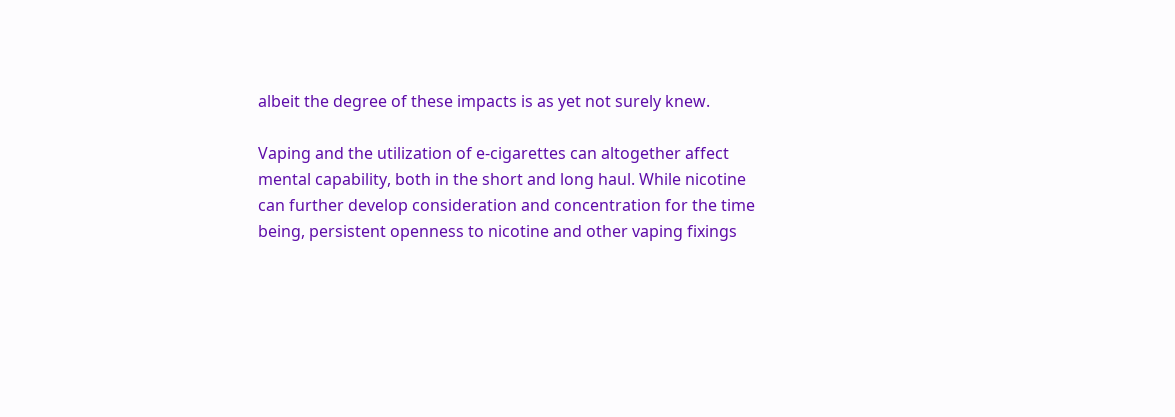albeit the degree of these impacts is as yet not surely knew.

Vaping and the utilization of e-cigarettes can altogether affect mental capability, both in the short and long haul. While nicotine can further develop consideration and concentration for the time being, persistent openness to nicotine and other vaping fixings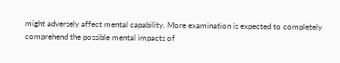might adversely affect mental capability. More examination is expected to completely comprehend the possible mental impacts of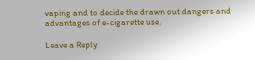vaping and to decide the drawn out dangers and advantages of e-cigarette use.

Leave a Reply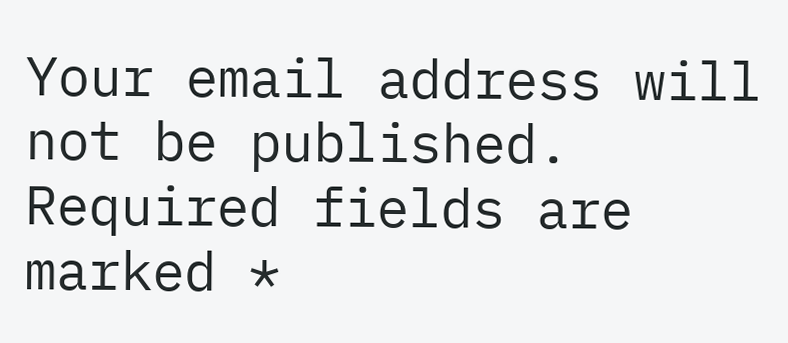Your email address will not be published. Required fields are marked *